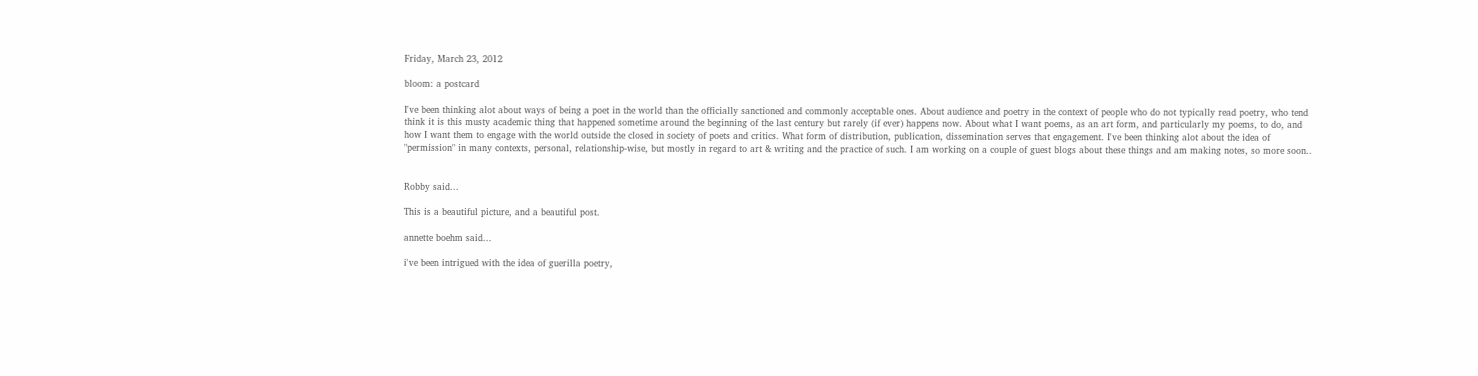Friday, March 23, 2012

bloom: a postcard

I've been thinking alot about ways of being a poet in the world than the officially sanctioned and commonly acceptable ones. About audience and poetry in the context of people who do not typically read poetry, who tend think it is this musty academic thing that happened sometime around the beginning of the last century but rarely (if ever) happens now. About what I want poems, as an art form, and particularly my poems, to do, and how I want them to engage with the world outside the closed in society of poets and critics. What form of distribution, publication, dissemination serves that engagement. I've been thinking alot about the idea of "permission" in many contexts, personal, relationship-wise, but mostly in regard to art & writing and the practice of such. I am working on a couple of guest blogs about these things and am making notes, so more soon..


Robby said...

This is a beautiful picture, and a beautiful post.

annette boehm said...

i've been intrigued with the idea of guerilla poetry,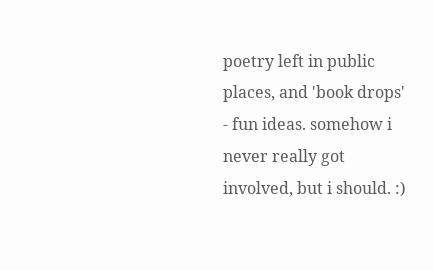poetry left in public places, and 'book drops' - fun ideas. somehow i never really got involved, but i should. :)